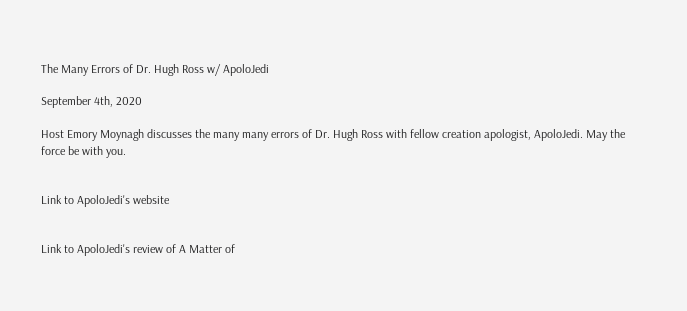The Many Errors of Dr. Hugh Ross w/ ApoloJedi

September 4th, 2020

Host Emory Moynagh discusses the many many errors of Dr. Hugh Ross with fellow creation apologist, ApoloJedi. May the force be with you.


Link to ApoloJedi's website


Link to ApoloJedi's review of A Matter of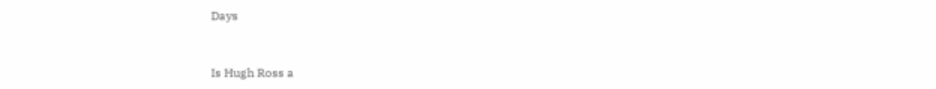Days


Is Hugh Ross a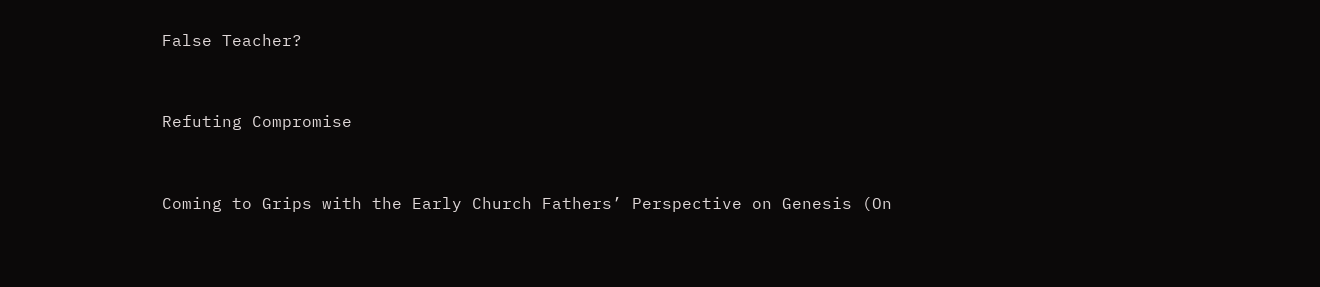False Teacher?


Refuting Compromise


Coming to Grips with the Early Church Fathers’ Perspective on Genesis (On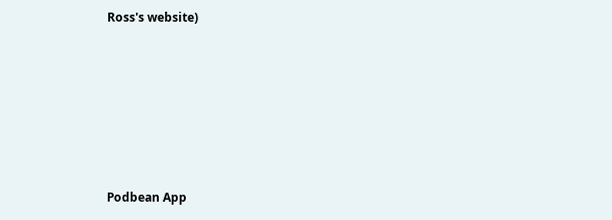Ross's website)






Podbean App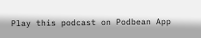Play this podcast on Podbean App